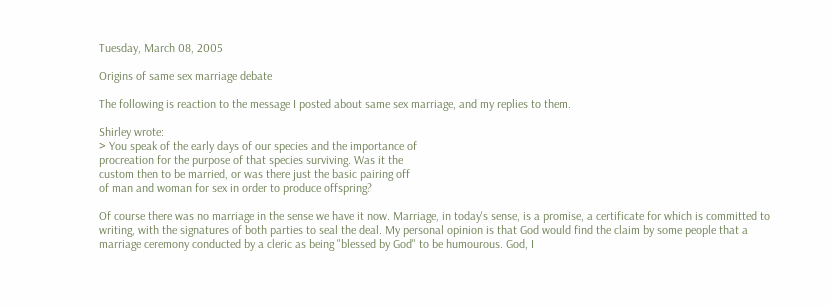Tuesday, March 08, 2005

Origins of same sex marriage debate

The following is reaction to the message I posted about same sex marriage, and my replies to them.

Shirley wrote:
> You speak of the early days of our species and the importance of
procreation for the purpose of that species surviving. Was it the
custom then to be married, or was there just the basic pairing off
of man and woman for sex in order to produce offspring?

Of course there was no marriage in the sense we have it now. Marriage, in today's sense, is a promise, a certificate for which is committed to writing, with the signatures of both parties to seal the deal. My personal opinion is that God would find the claim by some people that a marriage ceremony conducted by a cleric as being "blessed by God" to be humourous. God, I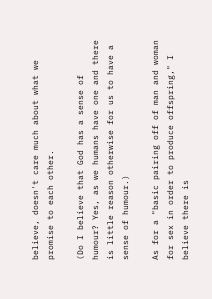believe, doesn't care much about what we promise to each other.

(Do I believe that God has a sense of humour? Yes, as we humans have one and there is little reason otherwise for us to have a sense of humour.)

As for a "basic pairing off of man and woman for sex in order to produce offspring," I believe there is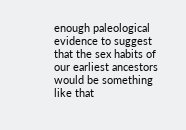enough paleological evidence to suggest that the sex habits of our earliest ancestors would be something like that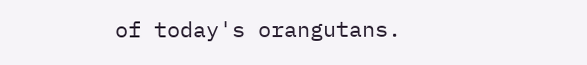of today's orangutans.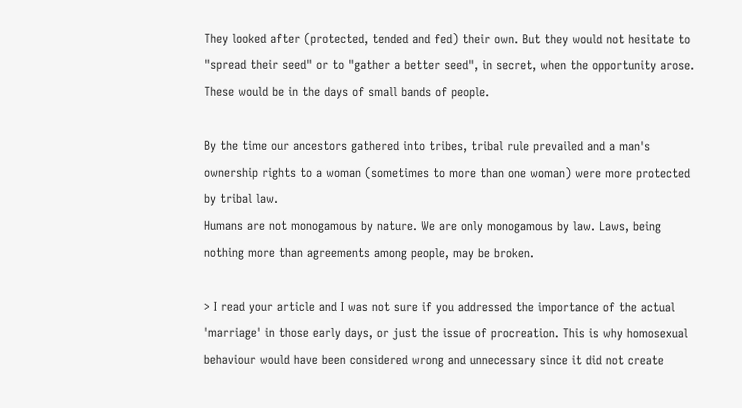They looked after (protected, tended and fed) their own. But they would not hesitate to "spread their seed" or to "gather a better seed", in secret, when the opportunity arose. These would be in the days of small bands of people.

By the time our ancestors gathered into tribes, tribal rule prevailed and a man's ownership rights to a woman (sometimes to more than one woman) were more protected by tribal law.
Humans are not monogamous by nature. We are only monogamous by law. Laws, being nothing more than agreements among people, may be broken.

> I read your article and I was not sure if you addressed the importance of the actual 'marriage' in those early days, or just the issue of procreation. This is why homosexual behaviour would have been considered wrong and unnecessary since it did not create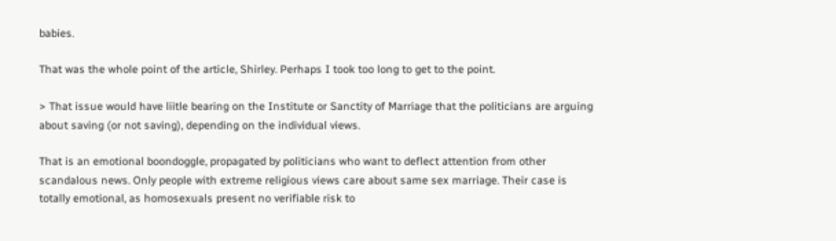babies.

That was the whole point of the article, Shirley. Perhaps I took too long to get to the point.

> That issue would have liitle bearing on the Institute or Sanctity of Marriage that the politicians are arguing about saving (or not saving), depending on the individual views.

That is an emotional boondoggle, propagated by politicians who want to deflect attention from other scandalous news. Only people with extreme religious views care about same sex marriage. Their case is totally emotional, as homosexuals present no verifiable risk to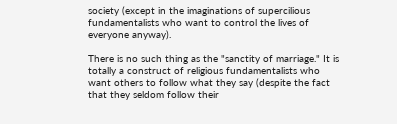society (except in the imaginations of supercilious fundamentalists who want to control the lives of everyone anyway).

There is no such thing as the "sanctity of marriage." It is totally a construct of religious fundamentalists who want others to follow what they say (despite the fact that they seldom follow their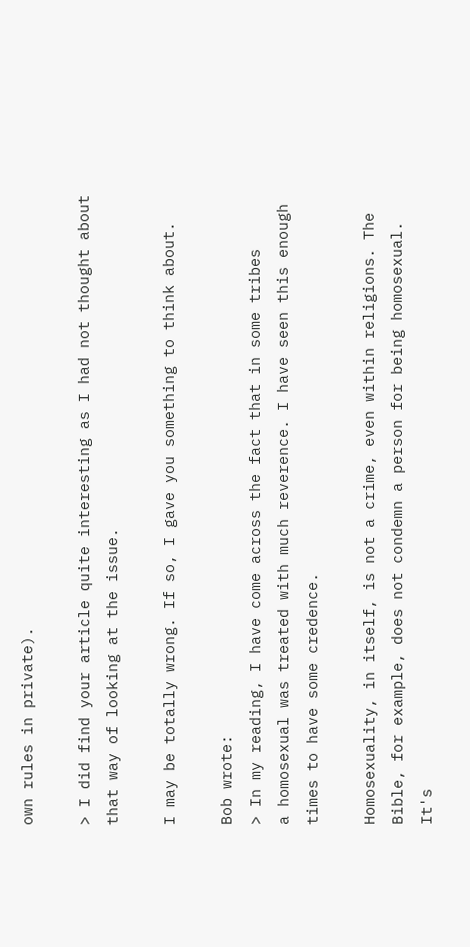own rules in private).

> I did find your article quite interesting as I had not thought about that way of looking at the issue.

I may be totally wrong. If so, I gave you something to think about.

Bob wrote:
> In my reading, I have come across the fact that in some tribes
a homosexual was treated with much reverence. I have seen this enough times to have some credence.

Homosexuality, in itself, is not a crime, even within religions. The Bible, for example, does not condemn a person for being homosexual. It's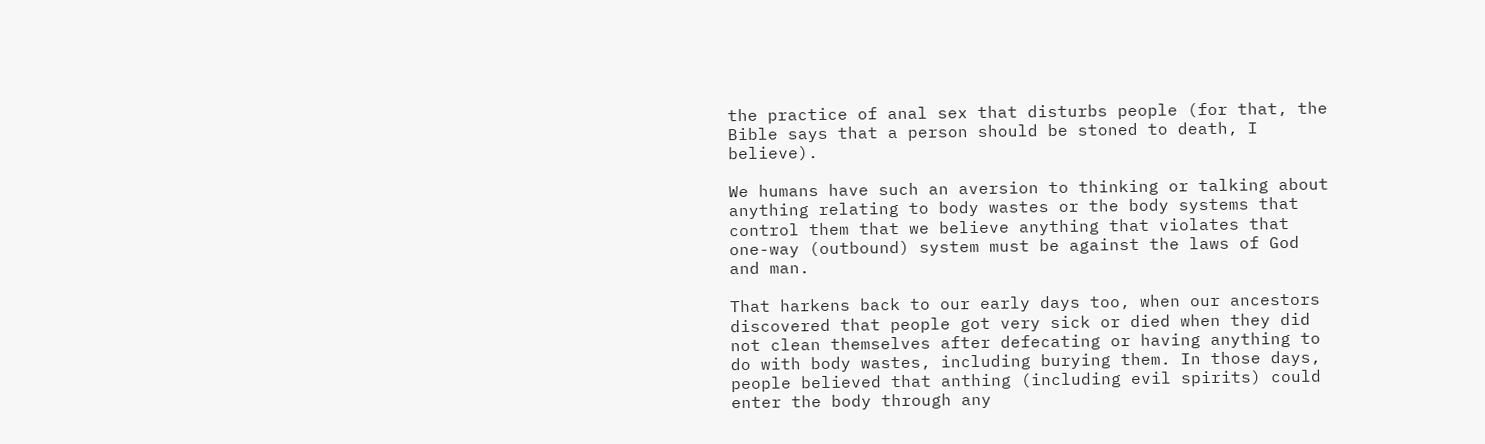the practice of anal sex that disturbs people (for that, the Bible says that a person should be stoned to death, I believe).

We humans have such an aversion to thinking or talking about anything relating to body wastes or the body systems that control them that we believe anything that violates that one-way (outbound) system must be against the laws of God and man.

That harkens back to our early days too, when our ancestors discovered that people got very sick or died when they did not clean themselves after defecating or having anything to do with body wastes, including burying them. In those days, people believed that anthing (including evil spirits) could enter the body through any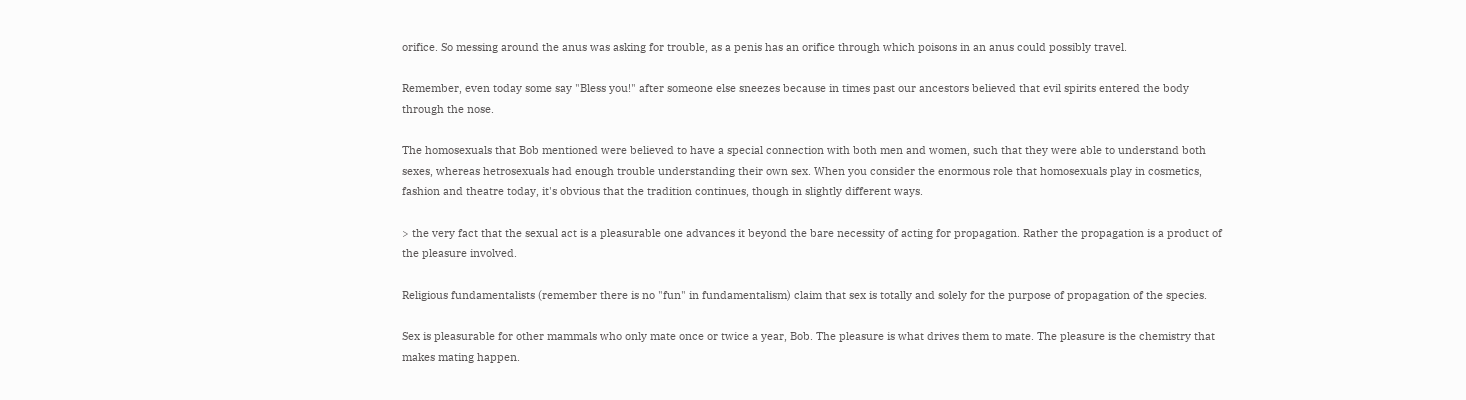orifice. So messing around the anus was asking for trouble, as a penis has an orifice through which poisons in an anus could possibly travel.

Remember, even today some say "Bless you!" after someone else sneezes because in times past our ancestors believed that evil spirits entered the body through the nose.

The homosexuals that Bob mentioned were believed to have a special connection with both men and women, such that they were able to understand both sexes, whereas hetrosexuals had enough trouble understanding their own sex. When you consider the enormous role that homosexuals play in cosmetics, fashion and theatre today, it's obvious that the tradition continues, though in slightly different ways.

> the very fact that the sexual act is a pleasurable one advances it beyond the bare necessity of acting for propagation. Rather the propagation is a product of the pleasure involved.

Religious fundamentalists (remember there is no "fun" in fundamentalism) claim that sex is totally and solely for the purpose of propagation of the species.

Sex is pleasurable for other mammals who only mate once or twice a year, Bob. The pleasure is what drives them to mate. The pleasure is the chemistry that makes mating happen.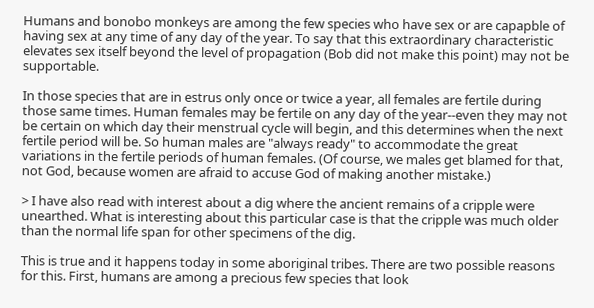Humans and bonobo monkeys are among the few species who have sex or are capapble of having sex at any time of any day of the year. To say that this extraordinary characteristic elevates sex itself beyond the level of propagation (Bob did not make this point) may not be supportable.

In those species that are in estrus only once or twice a year, all females are fertile during those same times. Human females may be fertile on any day of the year--even they may not be certain on which day their menstrual cycle will begin, and this determines when the next fertile period will be. So human males are "always ready" to accommodate the great variations in the fertile periods of human females. (Of course, we males get blamed for that, not God, because women are afraid to accuse God of making another mistake.)

> I have also read with interest about a dig where the ancient remains of a cripple were unearthed. What is interesting about this particular case is that the cripple was much older than the normal life span for other specimens of the dig.

This is true and it happens today in some aboriginal tribes. There are two possible reasons for this. First, humans are among a precious few species that look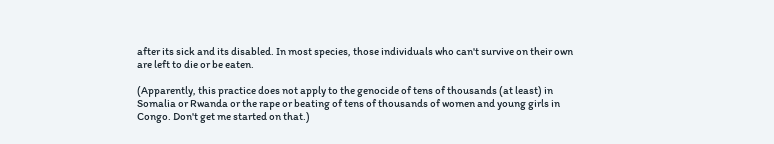after its sick and its disabled. In most species, those individuals who can't survive on their own are left to die or be eaten.

(Apparently, this practice does not apply to the genocide of tens of thousands (at least) in Somalia or Rwanda or the rape or beating of tens of thousands of women and young girls in Congo. Don't get me started on that.)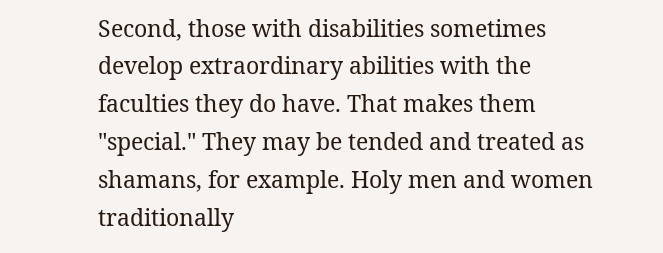Second, those with disabilities sometimes develop extraordinary abilities with the faculties they do have. That makes them "special." They may be tended and treated as shamans, for example. Holy men and women traditionally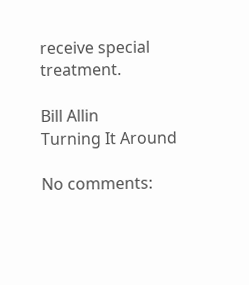receive special treatment.

Bill Allin
Turning It Around

No comments: